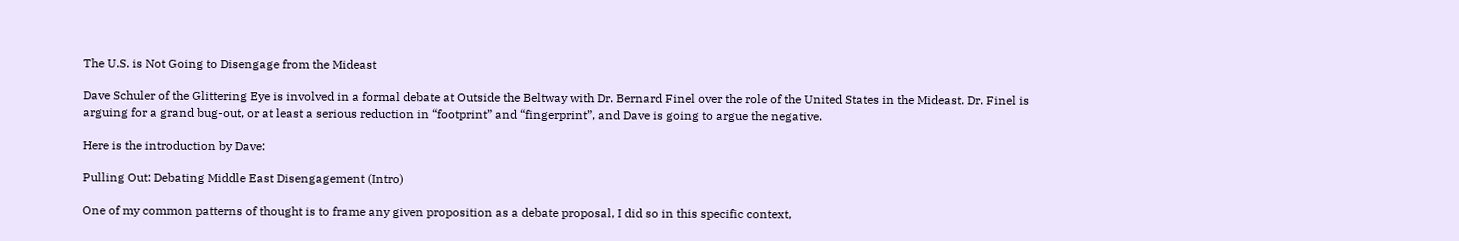The U.S. is Not Going to Disengage from the Mideast

Dave Schuler of the Glittering Eye is involved in a formal debate at Outside the Beltway with Dr. Bernard Finel over the role of the United States in the Mideast. Dr. Finel is arguing for a grand bug-out, or at least a serious reduction in “footprint” and “fingerprint”, and Dave is going to argue the negative.

Here is the introduction by Dave:

Pulling Out: Debating Middle East Disengagement (Intro)

One of my common patterns of thought is to frame any given proposition as a debate proposal, I did so in this specific context,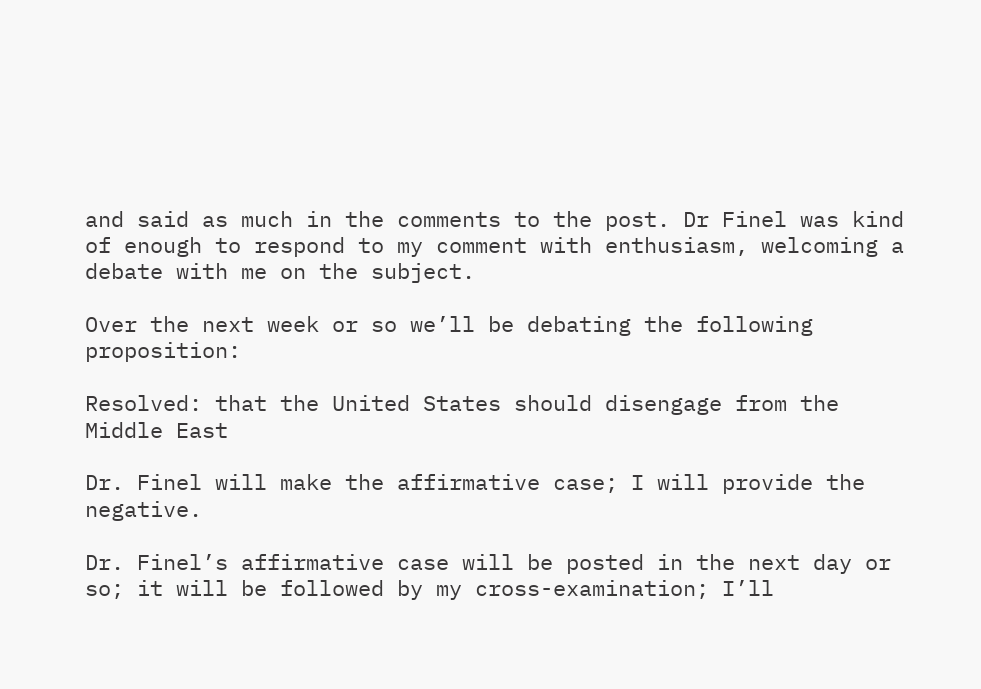and said as much in the comments to the post. Dr Finel was kind of enough to respond to my comment with enthusiasm, welcoming a debate with me on the subject.

Over the next week or so we’ll be debating the following proposition:

Resolved: that the United States should disengage from the Middle East

Dr. Finel will make the affirmative case; I will provide the negative.

Dr. Finel’s affirmative case will be posted in the next day or so; it will be followed by my cross-examination; I’ll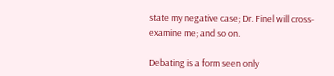state my negative case; Dr. Finel will cross-examine me; and so on.

Debating is a form seen only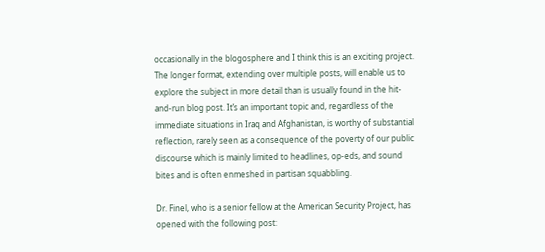occasionally in the blogosphere and I think this is an exciting project. The longer format, extending over multiple posts, will enable us to explore the subject in more detail than is usually found in the hit-and-run blog post. It’s an important topic and, regardless of the immediate situations in Iraq and Afghanistan, is worthy of substantial reflection, rarely seen as a consequence of the poverty of our public discourse which is mainly limited to headlines, op-eds, and sound bites and is often enmeshed in partisan squabbling.

Dr. Finel, who is a senior fellow at the American Security Project, has opened with the following post: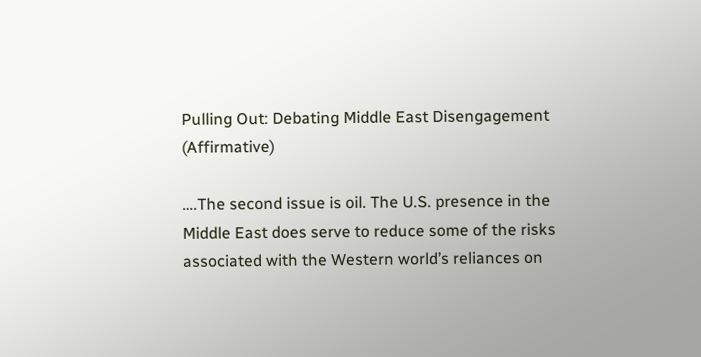Pulling Out: Debating Middle East Disengagement (Affirmative)

….The second issue is oil. The U.S. presence in the Middle East does serve to reduce some of the risks associated with the Western world’s reliances on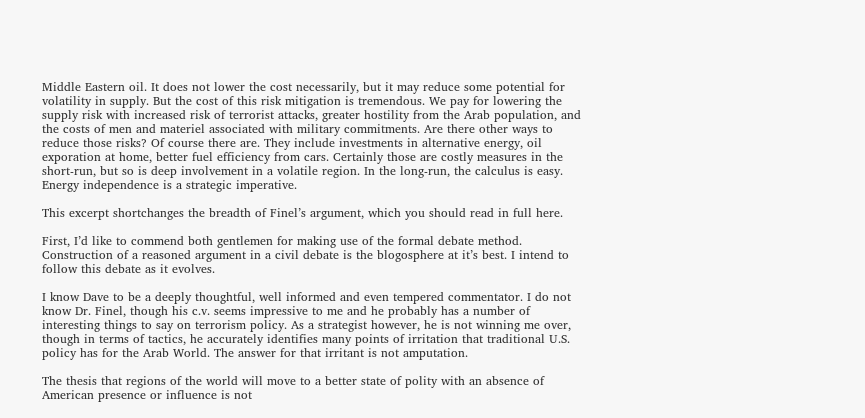Middle Eastern oil. It does not lower the cost necessarily, but it may reduce some potential for volatility in supply. But the cost of this risk mitigation is tremendous. We pay for lowering the supply risk with increased risk of terrorist attacks, greater hostility from the Arab population, and the costs of men and materiel associated with military commitments. Are there other ways to reduce those risks? Of course there are. They include investments in alternative energy, oil exporation at home, better fuel efficiency from cars. Certainly those are costly measures in the short-run, but so is deep involvement in a volatile region. In the long-run, the calculus is easy. Energy independence is a strategic imperative.

This excerpt shortchanges the breadth of Finel’s argument, which you should read in full here.

First, I’d like to commend both gentlemen for making use of the formal debate method. Construction of a reasoned argument in a civil debate is the blogosphere at it’s best. I intend to follow this debate as it evolves.

I know Dave to be a deeply thoughtful, well informed and even tempered commentator. I do not know Dr. Finel, though his c.v. seems impressive to me and he probably has a number of interesting things to say on terrorism policy. As a strategist however, he is not winning me over, though in terms of tactics, he accurately identifies many points of irritation that traditional U.S. policy has for the Arab World. The answer for that irritant is not amputation.

The thesis that regions of the world will move to a better state of polity with an absence of American presence or influence is not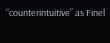“counterintuitive” as Finel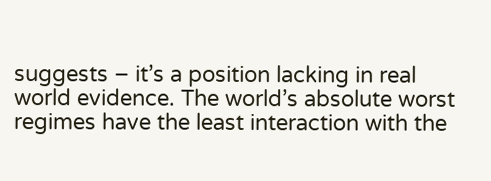suggests – it’s a position lacking in real world evidence. The world’s absolute worst regimes have the least interaction with the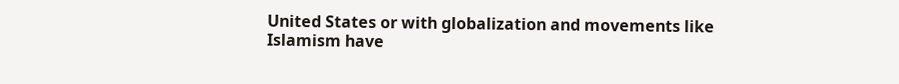United States or with globalization and movements like Islamism have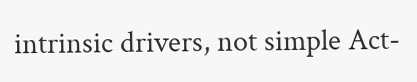intrinsic drivers, not simple Act-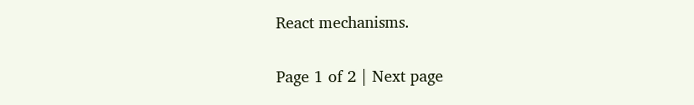React mechanisms.

Page 1 of 2 | Next page